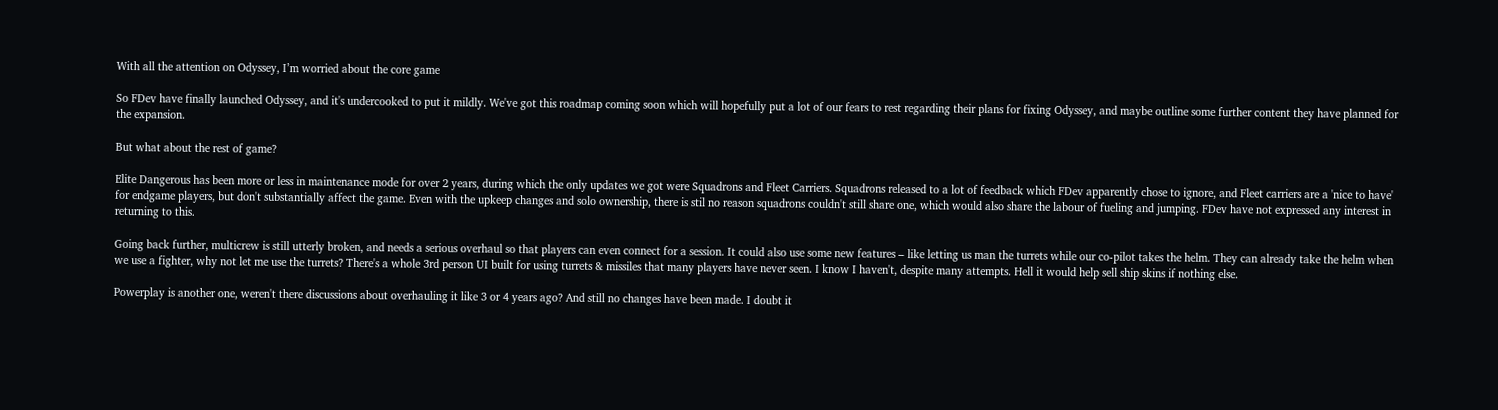With all the attention on Odyssey, I’m worried about the core game

So FDev have finally launched Odyssey, and it's undercooked to put it mildly. We've got this roadmap coming soon which will hopefully put a lot of our fears to rest regarding their plans for fixing Odyssey, and maybe outline some further content they have planned for the expansion.

But what about the rest of game?

Elite Dangerous has been more or less in maintenance mode for over 2 years, during which the only updates we got were Squadrons and Fleet Carriers. Squadrons released to a lot of feedback which FDev apparently chose to ignore, and Fleet carriers are a 'nice to have' for endgame players, but don't substantially affect the game. Even with the upkeep changes and solo ownership, there is stil no reason squadrons couldn't still share one, which would also share the labour of fueling and jumping. FDev have not expressed any interest in returning to this.

Going back further, multicrew is still utterly broken, and needs a serious overhaul so that players can even connect for a session. It could also use some new features – like letting us man the turrets while our co-pilot takes the helm. They can already take the helm when we use a fighter, why not let me use the turrets? There's a whole 3rd person UI built for using turrets & missiles that many players have never seen. I know I haven't, despite many attempts. Hell it would help sell ship skins if nothing else.

Powerplay is another one, weren't there discussions about overhauling it like 3 or 4 years ago? And still no changes have been made. I doubt it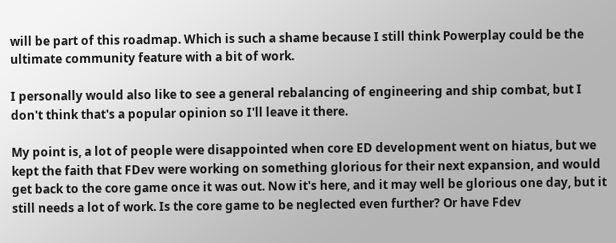will be part of this roadmap. Which is such a shame because I still think Powerplay could be the ultimate community feature with a bit of work.

I personally would also like to see a general rebalancing of engineering and ship combat, but I don't think that's a popular opinion so I'll leave it there.

My point is, a lot of people were disappointed when core ED development went on hiatus, but we kept the faith that FDev were working on something glorious for their next expansion, and would get back to the core game once it was out. Now it's here, and it may well be glorious one day, but it still needs a lot of work. Is the core game to be neglected even further? Or have Fdev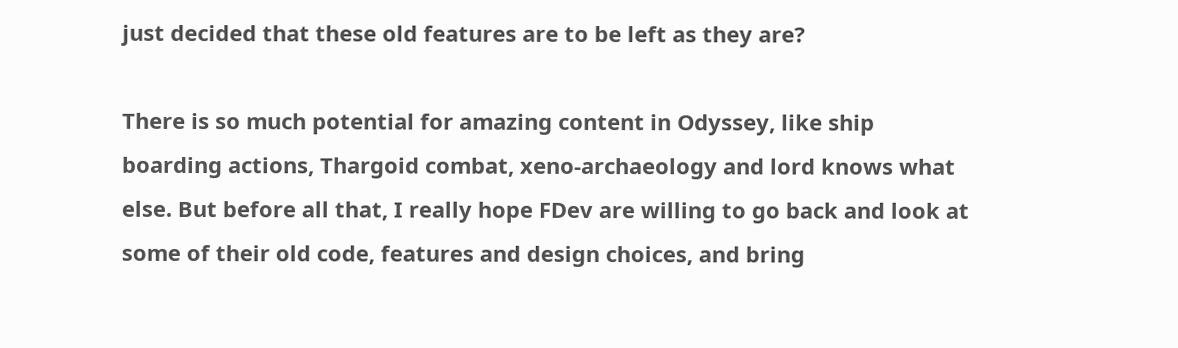just decided that these old features are to be left as they are?

There is so much potential for amazing content in Odyssey, like ship boarding actions, Thargoid combat, xeno-archaeology and lord knows what else. But before all that, I really hope FDev are willing to go back and look at some of their old code, features and design choices, and bring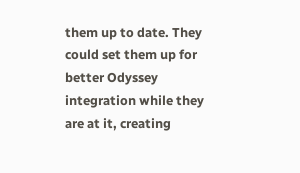them up to date. They could set them up for better Odyssey integration while they are at it, creating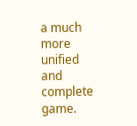a much more unified and complete game.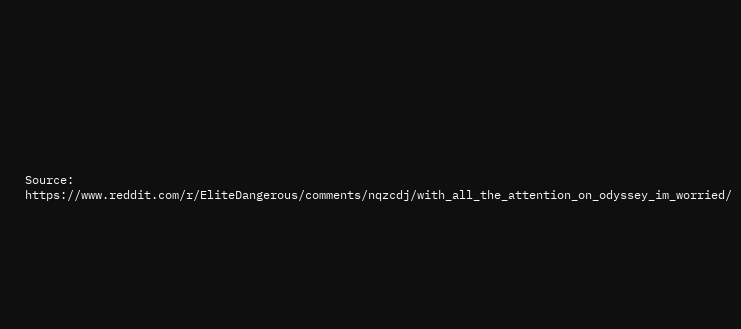Source: https://www.reddit.com/r/EliteDangerous/comments/nqzcdj/with_all_the_attention_on_odyssey_im_worried/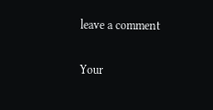leave a comment

Your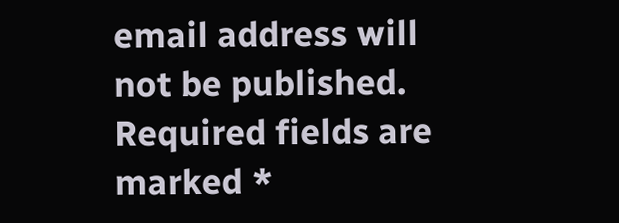email address will not be published. Required fields are marked *